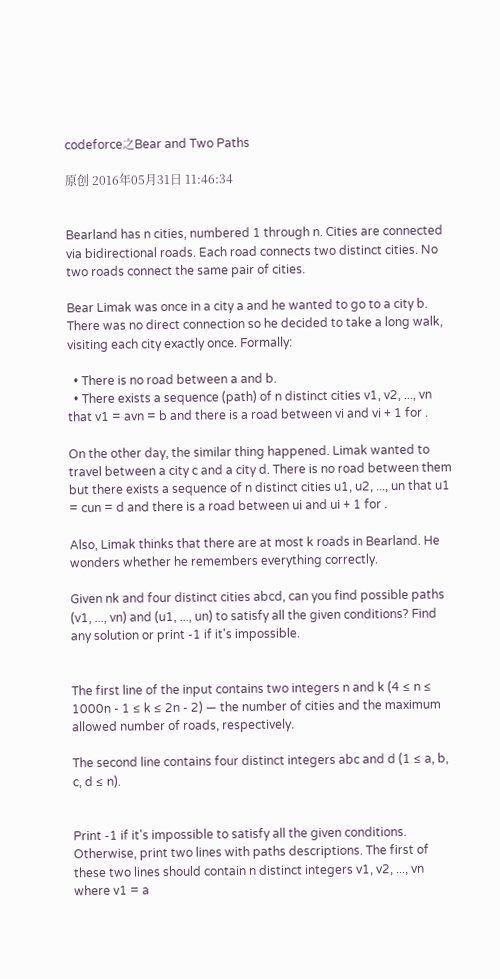codeforce之Bear and Two Paths

原创 2016年05月31日 11:46:34


Bearland has n cities, numbered 1 through n. Cities are connected via bidirectional roads. Each road connects two distinct cities. No two roads connect the same pair of cities.

Bear Limak was once in a city a and he wanted to go to a city b. There was no direct connection so he decided to take a long walk, visiting each city exactly once. Formally:

  • There is no road between a and b.
  • There exists a sequence (path) of n distinct cities v1, v2, ..., vn that v1 = avn = b and there is a road between vi and vi + 1 for .

On the other day, the similar thing happened. Limak wanted to travel between a city c and a city d. There is no road between them but there exists a sequence of n distinct cities u1, u2, ..., un that u1 = cun = d and there is a road between ui and ui + 1 for .

Also, Limak thinks that there are at most k roads in Bearland. He wonders whether he remembers everything correctly.

Given nk and four distinct cities abcd, can you find possible paths (v1, ..., vn) and (u1, ..., un) to satisfy all the given conditions? Find any solution or print -1 if it's impossible.


The first line of the input contains two integers n and k (4 ≤ n ≤ 1000n - 1 ≤ k ≤ 2n - 2) — the number of cities and the maximum allowed number of roads, respectively.

The second line contains four distinct integers abc and d (1 ≤ a, b, c, d ≤ n).


Print -1 if it's impossible to satisfy all the given conditions. Otherwise, print two lines with paths descriptions. The first of these two lines should contain n distinct integers v1, v2, ..., vn where v1 = a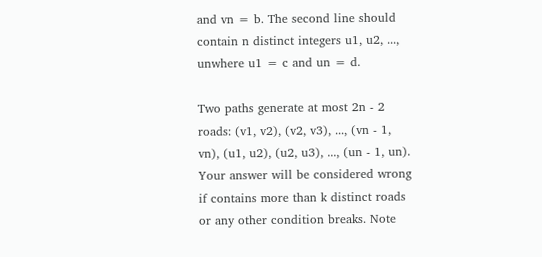and vn = b. The second line should contain n distinct integers u1, u2, ..., unwhere u1 = c and un = d.

Two paths generate at most 2n - 2 roads: (v1, v2), (v2, v3), ..., (vn - 1, vn), (u1, u2), (u2, u3), ..., (un - 1, un). Your answer will be considered wrong if contains more than k distinct roads or any other condition breaks. Note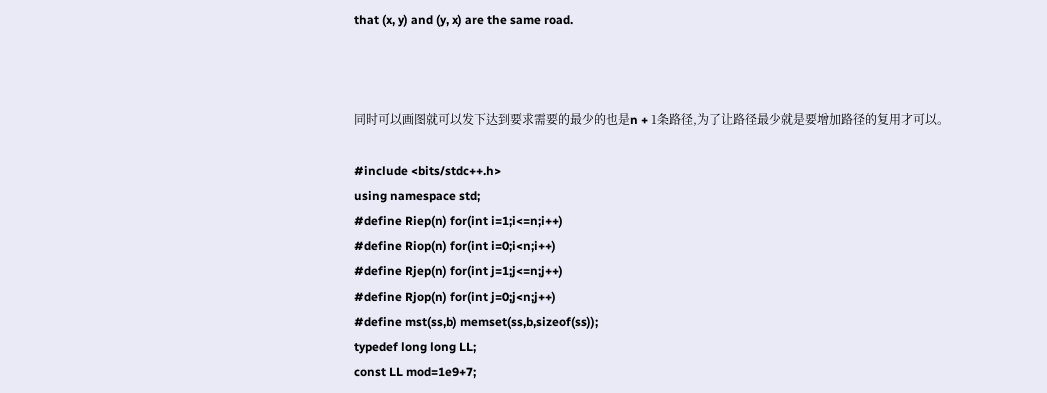that (x, y) and (y, x) are the same road.



同时可以画图就可以发下达到要求需要的最少的也是n + 1条路径,为了让路径最少就是要增加路径的复用才可以。

#include <bits/stdc++.h>
using namespace std;
#define Riep(n) for(int i=1;i<=n;i++)
#define Riop(n) for(int i=0;i<n;i++)
#define Rjep(n) for(int j=1;j<=n;j++)
#define Rjop(n) for(int j=0;j<n;j++)
#define mst(ss,b) memset(ss,b,sizeof(ss));
typedef long long LL;
const LL mod=1e9+7;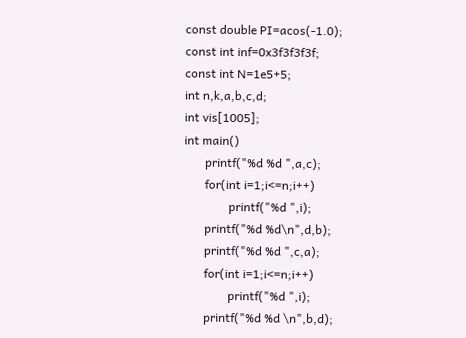const double PI=acos(-1.0);
const int inf=0x3f3f3f3f;
const int N=1e5+5;
int n,k,a,b,c,d;
int vis[1005];
int main()
       printf("%d %d ",a,c);
       for(int i=1;i<=n;i++)
               printf("%d ",i);
       printf("%d %d\n",d,b);
       printf("%d %d ",c,a);
       for(int i=1;i<=n;i++)
               printf("%d ",i);
       printf("%d %d \n",b,d);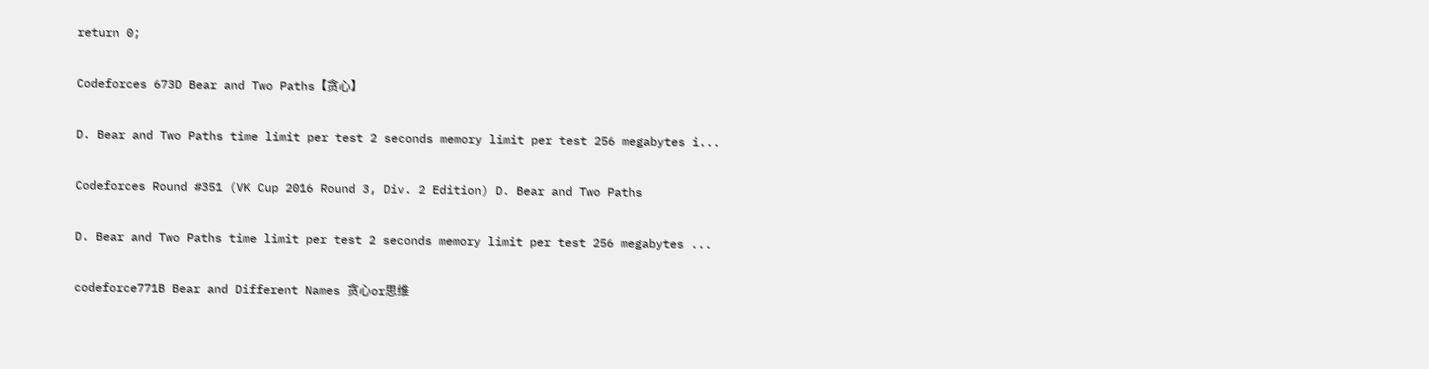return 0;

Codeforces 673D Bear and Two Paths【贪心】

D. Bear and Two Paths time limit per test 2 seconds memory limit per test 256 megabytes i...

Codeforces Round #351 (VK Cup 2016 Round 3, Div. 2 Edition) D. Bear and Two Paths

D. Bear and Two Paths time limit per test 2 seconds memory limit per test 256 megabytes ...

codeforce771B Bear and Different Names 贪心or思维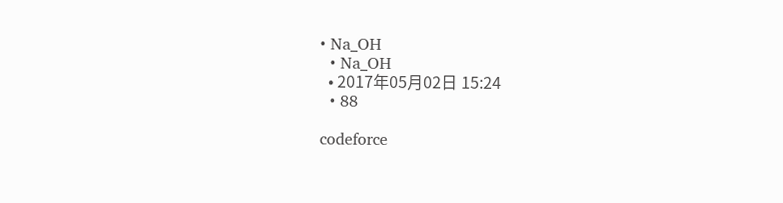• Na_OH
  • Na_OH
  • 2017年05月02日 15:24
  • 88

codeforce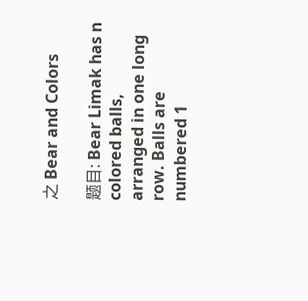之 Bear and Colors

题目: Bear Limak has n colored balls, arranged in one long row. Balls are numbered 1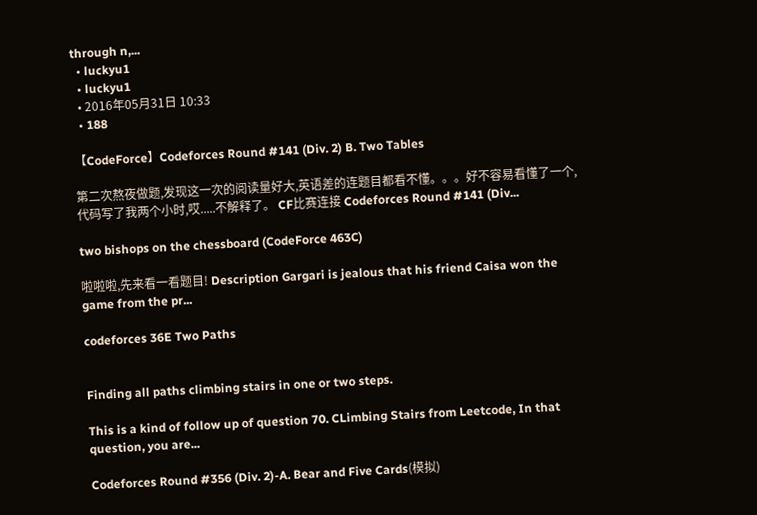through n,...
  • luckyu1
  • luckyu1
  • 2016年05月31日 10:33
  • 188

【CodeForce】Codeforces Round #141 (Div. 2) B. Two Tables

第二次熬夜做题,发现这一次的阅读量好大,英语差的连题目都看不懂。。。好不容易看懂了一个,代码写了我两个小时,哎.....不解释了。 CF比赛连接 Codeforces Round #141 (Div...

two bishops on the chessboard (CodeForce 463C)

啦啦啦,先来看一看题目! Description Gargari is jealous that his friend Caisa won the game from the pr...

codeforces 36E Two Paths


Finding all paths climbing stairs in one or two steps.

This is a kind of follow up of question 70. CLimbing Stairs from Leetcode, In that question, you are...

Codeforces Round #356 (Div. 2)-A. Bear and Five Cards(模拟)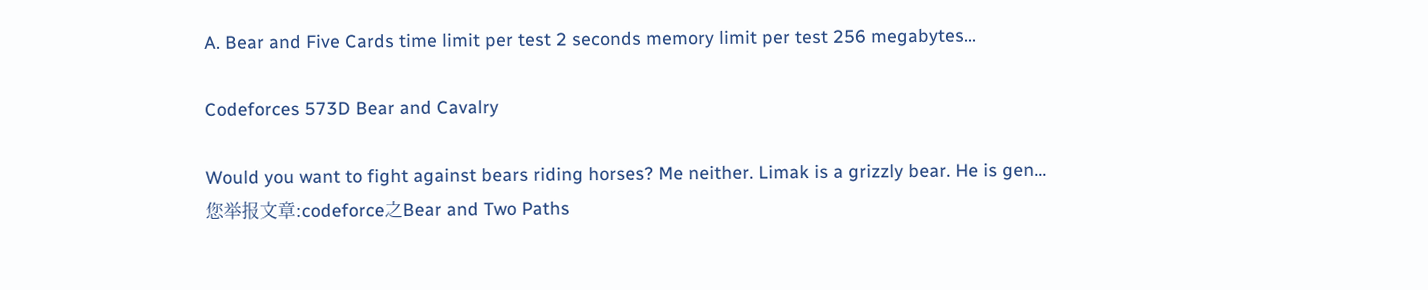A. Bear and Five Cards time limit per test 2 seconds memory limit per test 256 megabytes...

Codeforces 573D Bear and Cavalry

Would you want to fight against bears riding horses? Me neither. Limak is a grizzly bear. He is gen...
您举报文章:codeforce之Bear and Two Paths